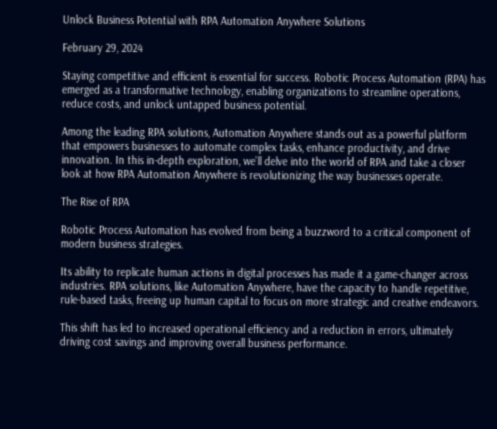Unlock Business Potential with RPA Automation Anywhere Solutions

February 29, 2024

Staying competitive and efficient is essential for success. Robotic Process Automation (RPA) has emerged as a transformative technology, enabling organizations to streamline operations, reduce costs, and unlock untapped business potential.

Among the leading RPA solutions, Automation Anywhere stands out as a powerful platform that empowers businesses to automate complex tasks, enhance productivity, and drive innovation. In this in-depth exploration, we’ll delve into the world of RPA and take a closer look at how RPA Automation Anywhere is revolutionizing the way businesses operate.

The Rise of RPA

Robotic Process Automation has evolved from being a buzzword to a critical component of modern business strategies.

Its ability to replicate human actions in digital processes has made it a game-changer across industries. RPA solutions, like Automation Anywhere, have the capacity to handle repetitive, rule-based tasks, freeing up human capital to focus on more strategic and creative endeavors.

This shift has led to increased operational efficiency and a reduction in errors, ultimately driving cost savings and improving overall business performance.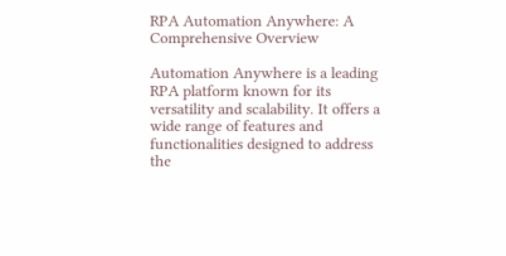RPA Automation Anywhere: A Comprehensive Overview

Automation Anywhere is a leading RPA platform known for its versatility and scalability. It offers a wide range of features and functionalities designed to address the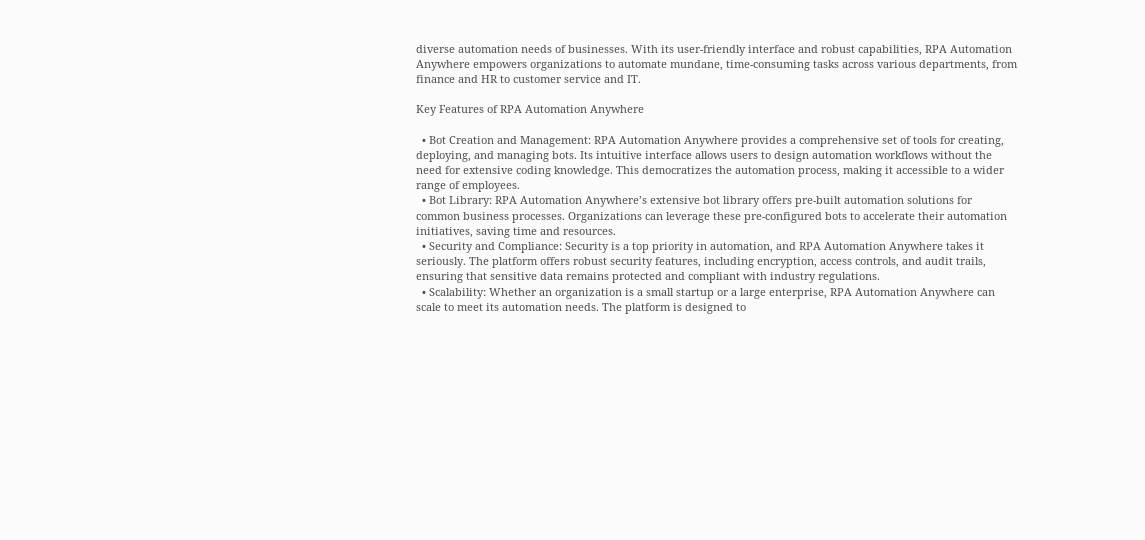diverse automation needs of businesses. With its user-friendly interface and robust capabilities, RPA Automation Anywhere empowers organizations to automate mundane, time-consuming tasks across various departments, from finance and HR to customer service and IT.

Key Features of RPA Automation Anywhere

  • Bot Creation and Management: RPA Automation Anywhere provides a comprehensive set of tools for creating, deploying, and managing bots. Its intuitive interface allows users to design automation workflows without the need for extensive coding knowledge. This democratizes the automation process, making it accessible to a wider range of employees.
  • Bot Library: RPA Automation Anywhere’s extensive bot library offers pre-built automation solutions for common business processes. Organizations can leverage these pre-configured bots to accelerate their automation initiatives, saving time and resources.
  • Security and Compliance: Security is a top priority in automation, and RPA Automation Anywhere takes it seriously. The platform offers robust security features, including encryption, access controls, and audit trails, ensuring that sensitive data remains protected and compliant with industry regulations.
  • Scalability: Whether an organization is a small startup or a large enterprise, RPA Automation Anywhere can scale to meet its automation needs. The platform is designed to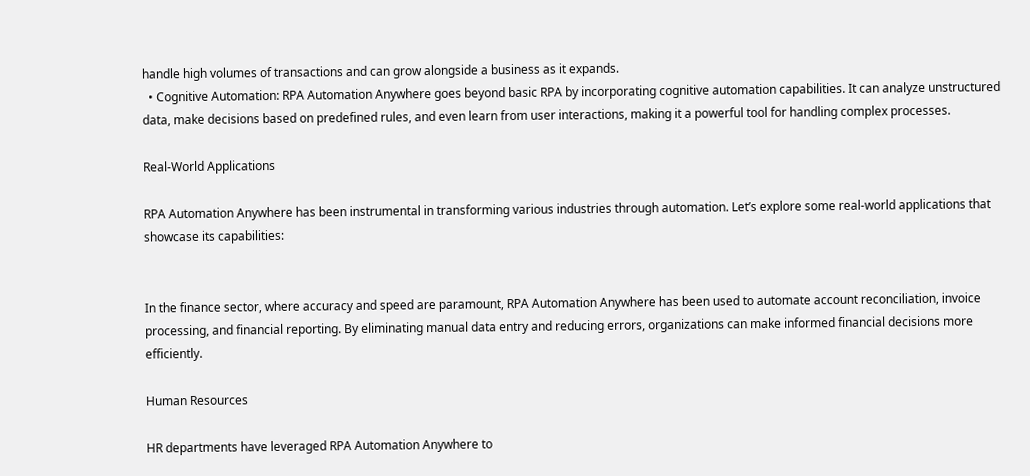handle high volumes of transactions and can grow alongside a business as it expands.
  • Cognitive Automation: RPA Automation Anywhere goes beyond basic RPA by incorporating cognitive automation capabilities. It can analyze unstructured data, make decisions based on predefined rules, and even learn from user interactions, making it a powerful tool for handling complex processes.

Real-World Applications

RPA Automation Anywhere has been instrumental in transforming various industries through automation. Let’s explore some real-world applications that showcase its capabilities:


In the finance sector, where accuracy and speed are paramount, RPA Automation Anywhere has been used to automate account reconciliation, invoice processing, and financial reporting. By eliminating manual data entry and reducing errors, organizations can make informed financial decisions more efficiently.

Human Resources

HR departments have leveraged RPA Automation Anywhere to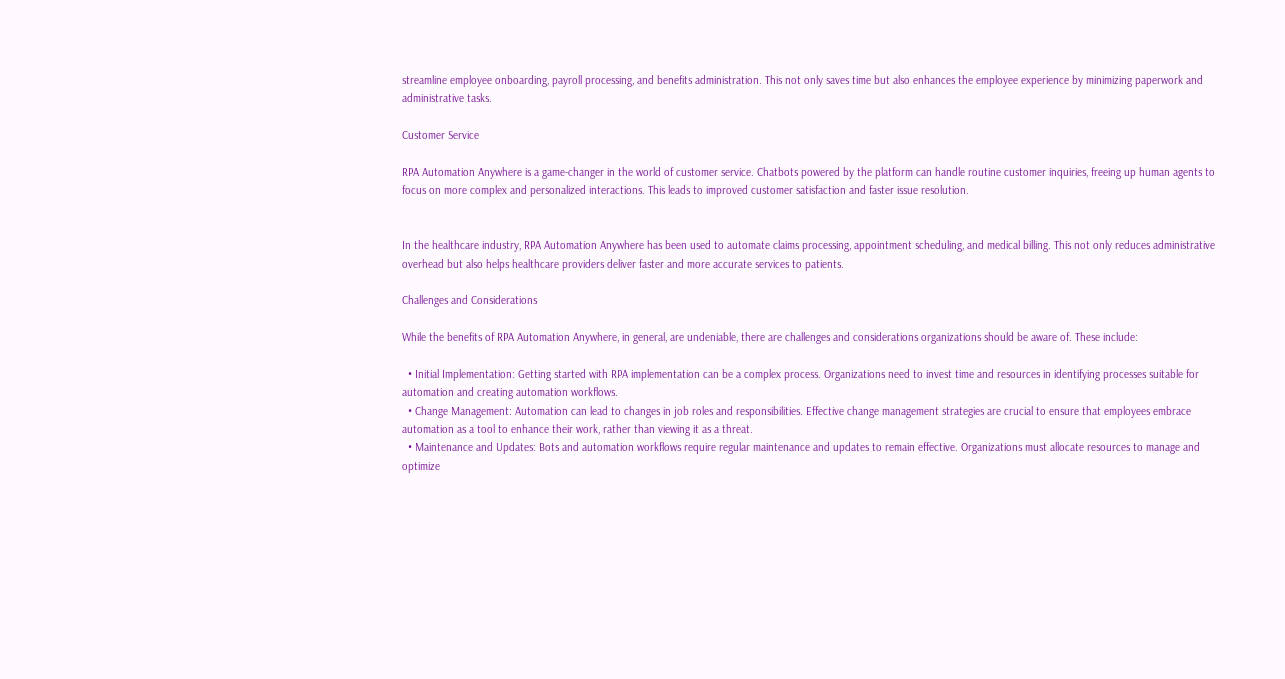streamline employee onboarding, payroll processing, and benefits administration. This not only saves time but also enhances the employee experience by minimizing paperwork and administrative tasks.

Customer Service

RPA Automation Anywhere is a game-changer in the world of customer service. Chatbots powered by the platform can handle routine customer inquiries, freeing up human agents to focus on more complex and personalized interactions. This leads to improved customer satisfaction and faster issue resolution.


In the healthcare industry, RPA Automation Anywhere has been used to automate claims processing, appointment scheduling, and medical billing. This not only reduces administrative overhead but also helps healthcare providers deliver faster and more accurate services to patients.

Challenges and Considerations

While the benefits of RPA Automation Anywhere, in general, are undeniable, there are challenges and considerations organizations should be aware of. These include:

  • Initial Implementation: Getting started with RPA implementation can be a complex process. Organizations need to invest time and resources in identifying processes suitable for automation and creating automation workflows.
  • Change Management: Automation can lead to changes in job roles and responsibilities. Effective change management strategies are crucial to ensure that employees embrace automation as a tool to enhance their work, rather than viewing it as a threat.
  • Maintenance and Updates: Bots and automation workflows require regular maintenance and updates to remain effective. Organizations must allocate resources to manage and optimize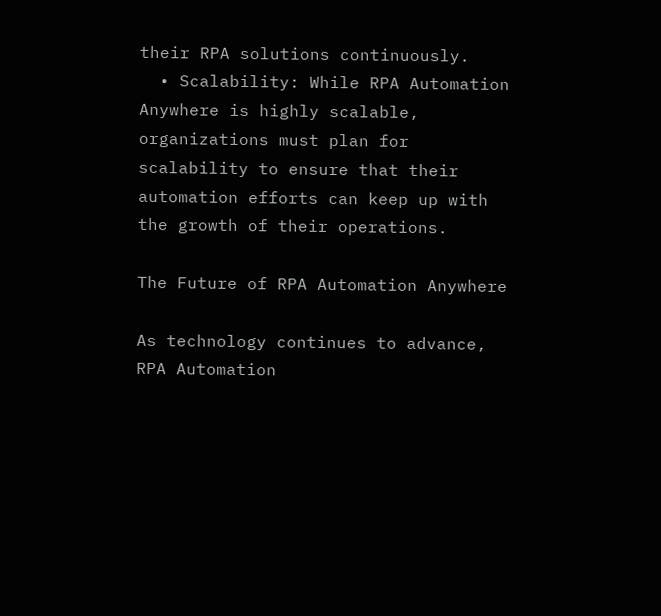their RPA solutions continuously.
  • Scalability: While RPA Automation Anywhere is highly scalable, organizations must plan for scalability to ensure that their automation efforts can keep up with the growth of their operations.

The Future of RPA Automation Anywhere

As technology continues to advance, RPA Automation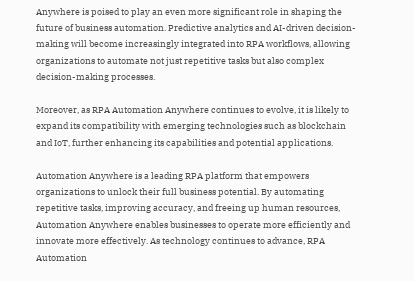Anywhere is poised to play an even more significant role in shaping the future of business automation. Predictive analytics and AI-driven decision-making will become increasingly integrated into RPA workflows, allowing organizations to automate not just repetitive tasks but also complex decision-making processes.

Moreover, as RPA Automation Anywhere continues to evolve, it is likely to expand its compatibility with emerging technologies such as blockchain and IoT, further enhancing its capabilities and potential applications.

Automation Anywhere is a leading RPA platform that empowers organizations to unlock their full business potential. By automating repetitive tasks, improving accuracy, and freeing up human resources, Automation Anywhere enables businesses to operate more efficiently and innovate more effectively. As technology continues to advance, RPA Automation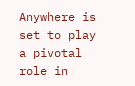Anywhere is set to play a pivotal role in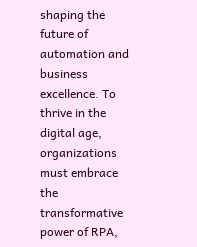shaping the future of automation and business excellence. To thrive in the digital age, organizations must embrace the transformative power of RPA,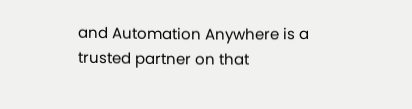and Automation Anywhere is a trusted partner on that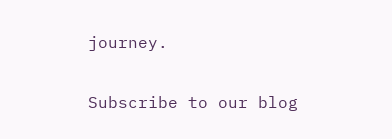journey.

Subscribe to our blog